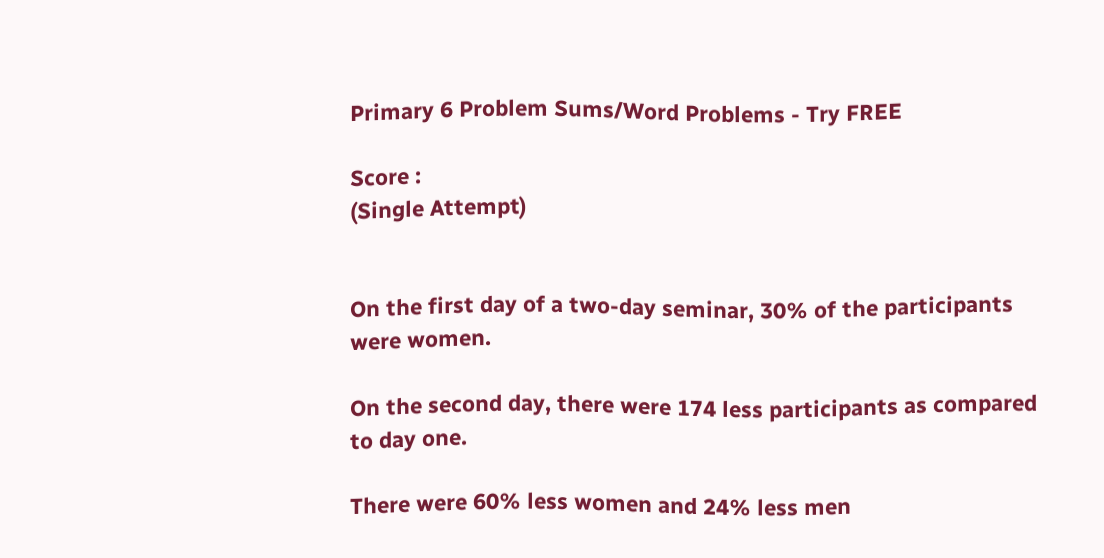Primary 6 Problem Sums/Word Problems - Try FREE

Score :
(Single Attempt)


On the first day of a two-day seminar, 30% of the participants were women.

On the second day, there were 174 less participants as compared to day one.

There were 60% less women and 24% less men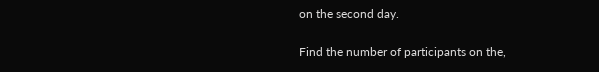on the second day.

Find the number of participants on the,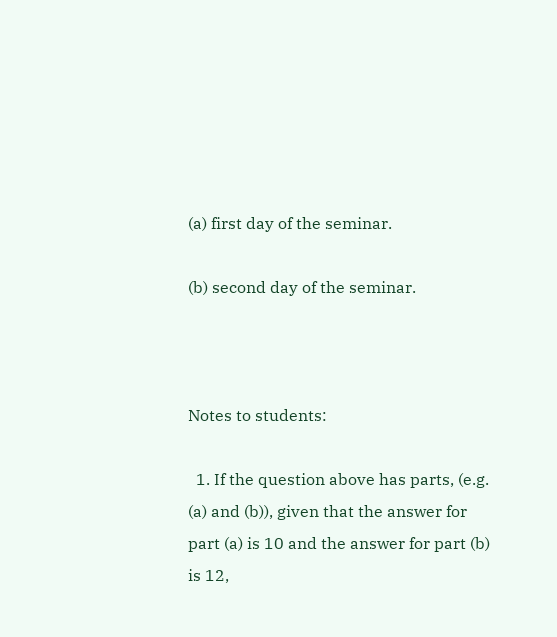(a) first day of the seminar.

(b) second day of the seminar.



Notes to students:

  1. If the question above has parts, (e.g. (a) and (b)), given that the answer for part (a) is 10 and the answer for part (b) is 12,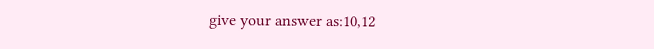give your answer as:10,12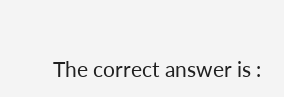The correct answer is :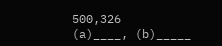500,326
(a)____, (b)_____